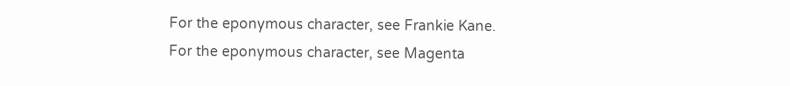For the eponymous character, see Frankie Kane.
For the eponymous character, see Magenta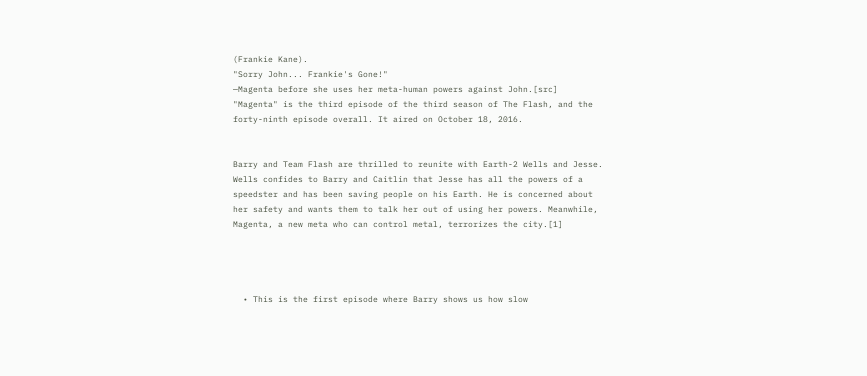(Frankie Kane).
"Sorry John... Frankie's Gone!"
—Magenta before she uses her meta-human powers against John.[src]
"Magenta" is the third episode of the third season of The Flash, and the forty-ninth episode overall. It aired on October 18, 2016.


Barry and Team Flash are thrilled to reunite with Earth-2 Wells and Jesse. Wells confides to Barry and Caitlin that Jesse has all the powers of a speedster and has been saving people on his Earth. He is concerned about her safety and wants them to talk her out of using her powers. Meanwhile, Magenta, a new meta who can control metal, terrorizes the city.[1]




  • This is the first episode where Barry shows us how slow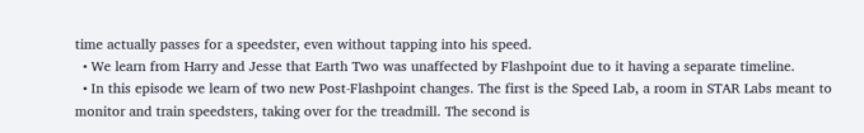time actually passes for a speedster, even without tapping into his speed.
  • We learn from Harry and Jesse that Earth Two was unaffected by Flashpoint due to it having a separate timeline.
  • In this episode we learn of two new Post-Flashpoint changes. The first is the Speed Lab, a room in STAR Labs meant to monitor and train speedsters, taking over for the treadmill. The second is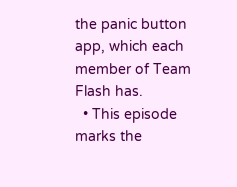the panic button app, which each member of Team Flash has.
  • This episode marks the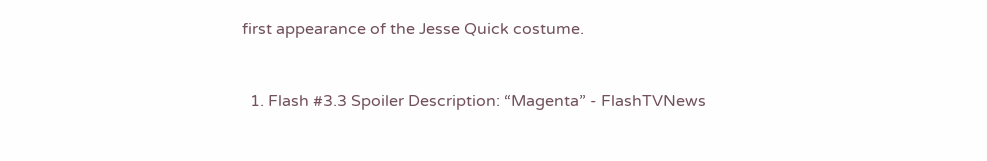first appearance of the Jesse Quick costume.


  1. Flash #3.3 Spoiler Description: “Magenta” - FlashTVNews